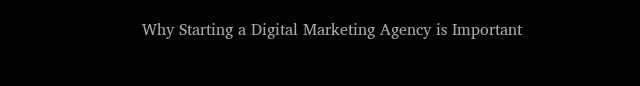Why Starting a Digital Marketing Agency is Important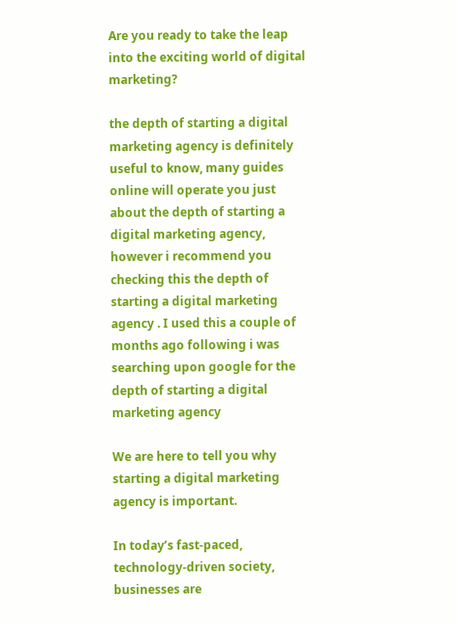Are you ready to take the leap into the exciting world of digital marketing?

the depth of starting a digital marketing agency is definitely useful to know, many guides online will operate you just about the depth of starting a digital marketing agency, however i recommend you checking this the depth of starting a digital marketing agency . I used this a couple of months ago following i was searching upon google for the depth of starting a digital marketing agency

We are here to tell you why starting a digital marketing agency is important.

In today’s fast-paced, technology-driven society, businesses are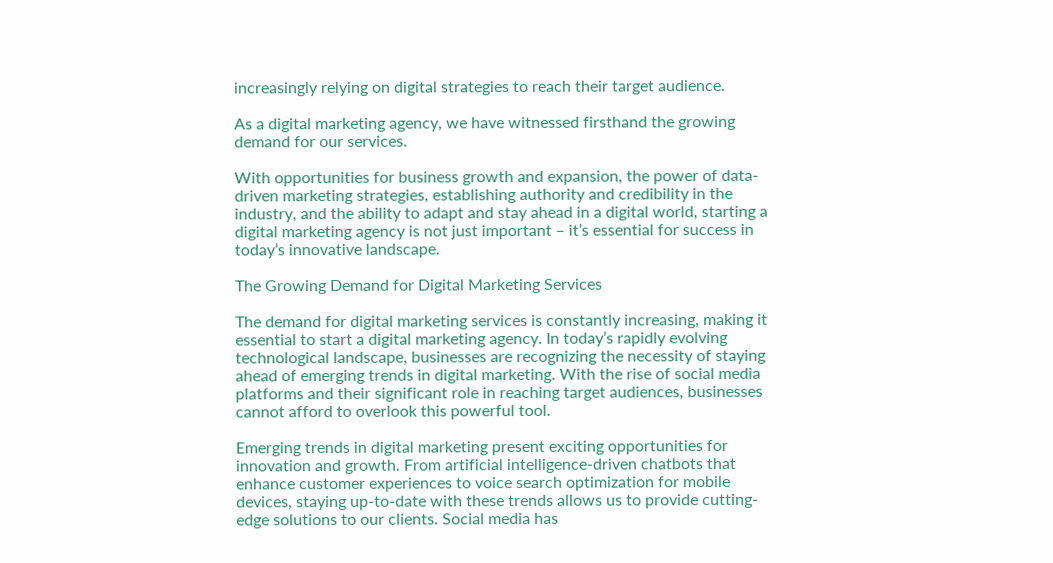increasingly relying on digital strategies to reach their target audience.

As a digital marketing agency, we have witnessed firsthand the growing demand for our services.

With opportunities for business growth and expansion, the power of data-driven marketing strategies, establishing authority and credibility in the industry, and the ability to adapt and stay ahead in a digital world, starting a digital marketing agency is not just important – it’s essential for success in today’s innovative landscape.

The Growing Demand for Digital Marketing Services

The demand for digital marketing services is constantly increasing, making it essential to start a digital marketing agency. In today’s rapidly evolving technological landscape, businesses are recognizing the necessity of staying ahead of emerging trends in digital marketing. With the rise of social media platforms and their significant role in reaching target audiences, businesses cannot afford to overlook this powerful tool.

Emerging trends in digital marketing present exciting opportunities for innovation and growth. From artificial intelligence-driven chatbots that enhance customer experiences to voice search optimization for mobile devices, staying up-to-date with these trends allows us to provide cutting-edge solutions to our clients. Social media has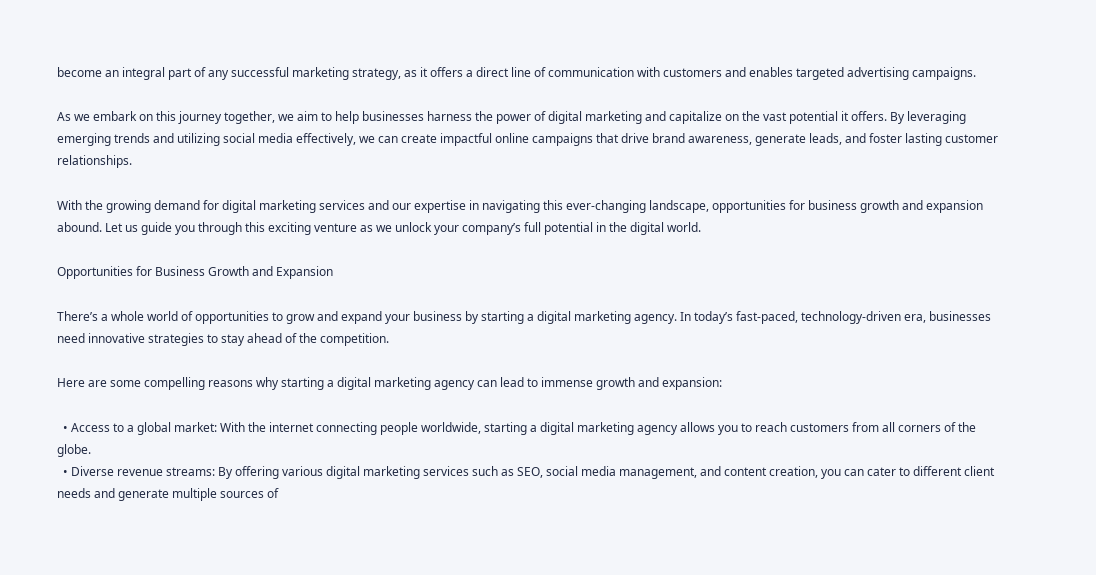become an integral part of any successful marketing strategy, as it offers a direct line of communication with customers and enables targeted advertising campaigns.

As we embark on this journey together, we aim to help businesses harness the power of digital marketing and capitalize on the vast potential it offers. By leveraging emerging trends and utilizing social media effectively, we can create impactful online campaigns that drive brand awareness, generate leads, and foster lasting customer relationships.

With the growing demand for digital marketing services and our expertise in navigating this ever-changing landscape, opportunities for business growth and expansion abound. Let us guide you through this exciting venture as we unlock your company’s full potential in the digital world.

Opportunities for Business Growth and Expansion

There’s a whole world of opportunities to grow and expand your business by starting a digital marketing agency. In today’s fast-paced, technology-driven era, businesses need innovative strategies to stay ahead of the competition.

Here are some compelling reasons why starting a digital marketing agency can lead to immense growth and expansion:

  • Access to a global market: With the internet connecting people worldwide, starting a digital marketing agency allows you to reach customers from all corners of the globe.
  • Diverse revenue streams: By offering various digital marketing services such as SEO, social media management, and content creation, you can cater to different client needs and generate multiple sources of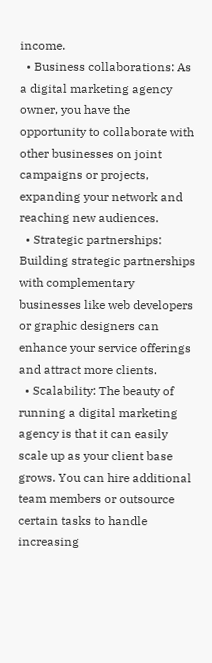income.
  • Business collaborations: As a digital marketing agency owner, you have the opportunity to collaborate with other businesses on joint campaigns or projects, expanding your network and reaching new audiences.
  • Strategic partnerships: Building strategic partnerships with complementary businesses like web developers or graphic designers can enhance your service offerings and attract more clients.
  • Scalability: The beauty of running a digital marketing agency is that it can easily scale up as your client base grows. You can hire additional team members or outsource certain tasks to handle increasing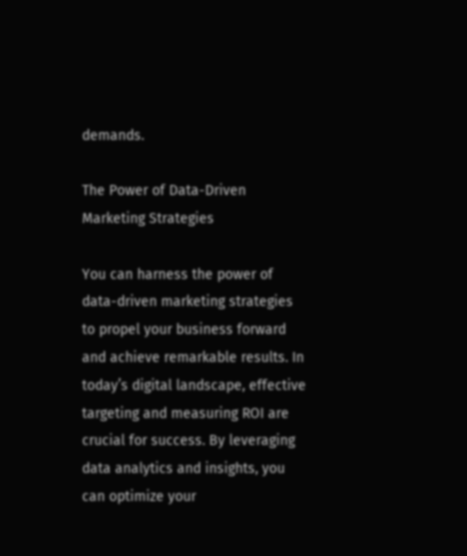demands.

The Power of Data-Driven Marketing Strategies

You can harness the power of data-driven marketing strategies to propel your business forward and achieve remarkable results. In today’s digital landscape, effective targeting and measuring ROI are crucial for success. By leveraging data analytics and insights, you can optimize your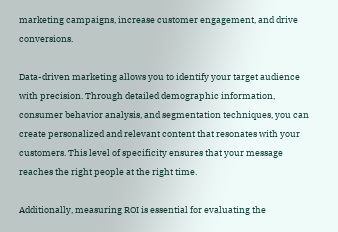marketing campaigns, increase customer engagement, and drive conversions.

Data-driven marketing allows you to identify your target audience with precision. Through detailed demographic information, consumer behavior analysis, and segmentation techniques, you can create personalized and relevant content that resonates with your customers. This level of specificity ensures that your message reaches the right people at the right time.

Additionally, measuring ROI is essential for evaluating the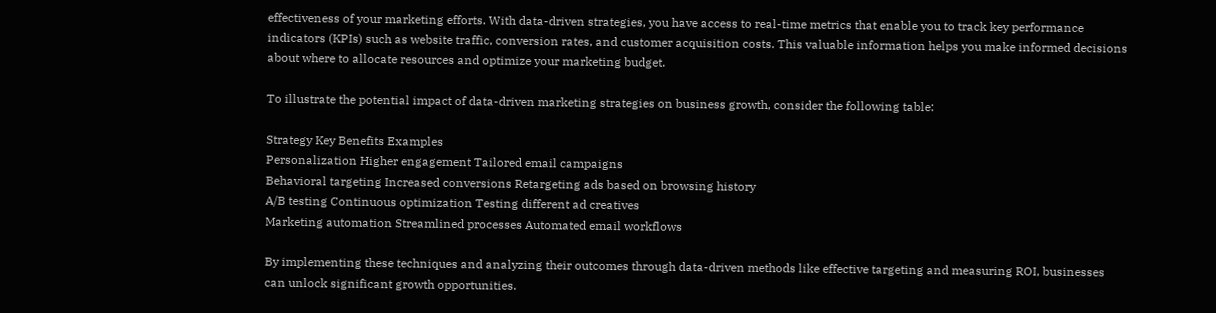effectiveness of your marketing efforts. With data-driven strategies, you have access to real-time metrics that enable you to track key performance indicators (KPIs) such as website traffic, conversion rates, and customer acquisition costs. This valuable information helps you make informed decisions about where to allocate resources and optimize your marketing budget.

To illustrate the potential impact of data-driven marketing strategies on business growth, consider the following table:

Strategy Key Benefits Examples
Personalization Higher engagement Tailored email campaigns
Behavioral targeting Increased conversions Retargeting ads based on browsing history
A/B testing Continuous optimization Testing different ad creatives
Marketing automation Streamlined processes Automated email workflows

By implementing these techniques and analyzing their outcomes through data-driven methods like effective targeting and measuring ROI, businesses can unlock significant growth opportunities.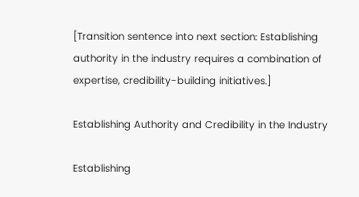[Transition sentence into next section: Establishing authority in the industry requires a combination of expertise, credibility-building initiatives.]

Establishing Authority and Credibility in the Industry

Establishing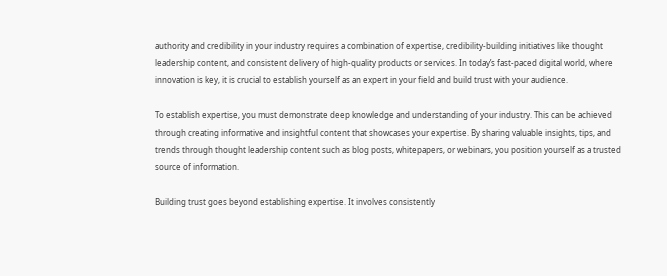authority and credibility in your industry requires a combination of expertise, credibility-building initiatives like thought leadership content, and consistent delivery of high-quality products or services. In today’s fast-paced digital world, where innovation is key, it is crucial to establish yourself as an expert in your field and build trust with your audience.

To establish expertise, you must demonstrate deep knowledge and understanding of your industry. This can be achieved through creating informative and insightful content that showcases your expertise. By sharing valuable insights, tips, and trends through thought leadership content such as blog posts, whitepapers, or webinars, you position yourself as a trusted source of information.

Building trust goes beyond establishing expertise. It involves consistently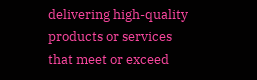delivering high-quality products or services that meet or exceed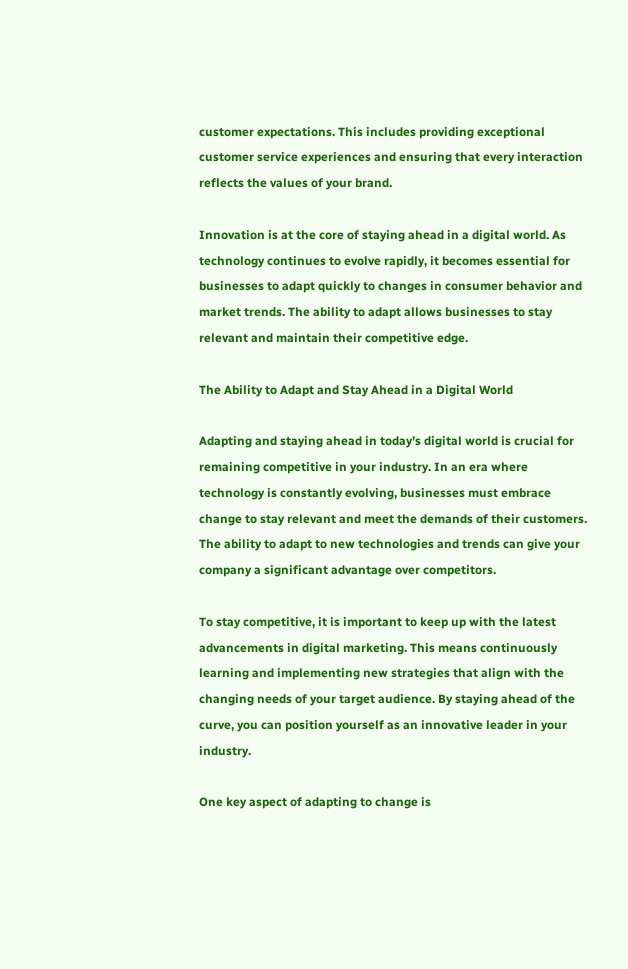customer expectations. This includes providing exceptional customer service experiences and ensuring that every interaction reflects the values of your brand.

Innovation is at the core of staying ahead in a digital world. As technology continues to evolve rapidly, it becomes essential for businesses to adapt quickly to changes in consumer behavior and market trends. The ability to adapt allows businesses to stay relevant and maintain their competitive edge.

The Ability to Adapt and Stay Ahead in a Digital World

Adapting and staying ahead in today’s digital world is crucial for remaining competitive in your industry. In an era where technology is constantly evolving, businesses must embrace change to stay relevant and meet the demands of their customers. The ability to adapt to new technologies and trends can give your company a significant advantage over competitors.

To stay competitive, it is important to keep up with the latest advancements in digital marketing. This means continuously learning and implementing new strategies that align with the changing needs of your target audience. By staying ahead of the curve, you can position yourself as an innovative leader in your industry.

One key aspect of adapting to change is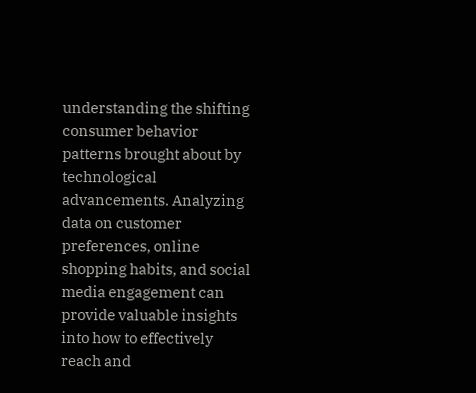understanding the shifting consumer behavior patterns brought about by technological advancements. Analyzing data on customer preferences, online shopping habits, and social media engagement can provide valuable insights into how to effectively reach and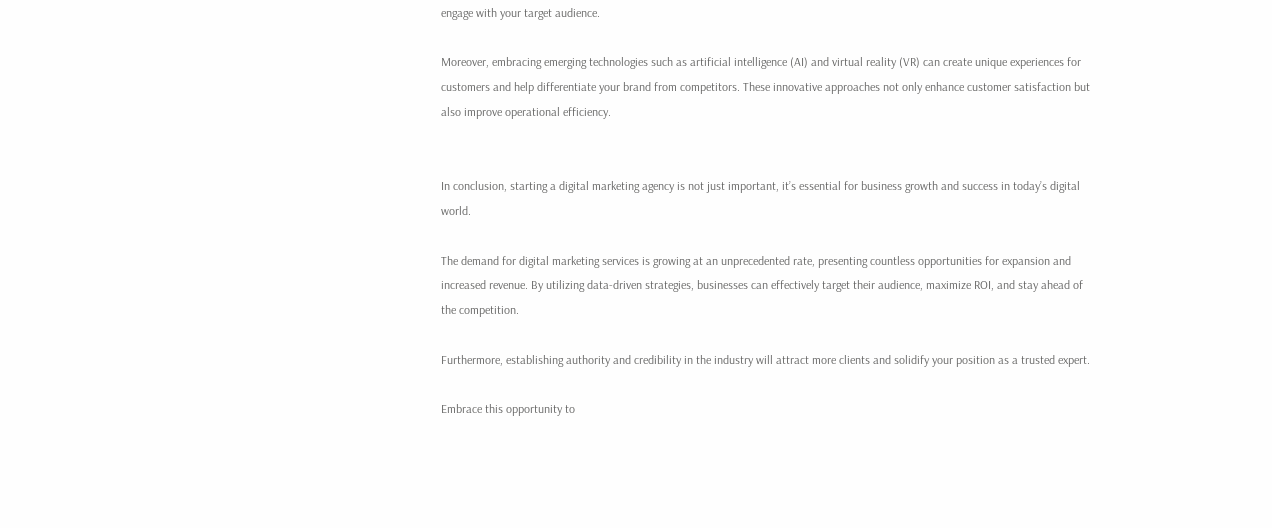engage with your target audience.

Moreover, embracing emerging technologies such as artificial intelligence (AI) and virtual reality (VR) can create unique experiences for customers and help differentiate your brand from competitors. These innovative approaches not only enhance customer satisfaction but also improve operational efficiency.


In conclusion, starting a digital marketing agency is not just important, it’s essential for business growth and success in today’s digital world.

The demand for digital marketing services is growing at an unprecedented rate, presenting countless opportunities for expansion and increased revenue. By utilizing data-driven strategies, businesses can effectively target their audience, maximize ROI, and stay ahead of the competition.

Furthermore, establishing authority and credibility in the industry will attract more clients and solidify your position as a trusted expert.

Embrace this opportunity to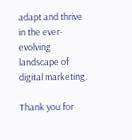adapt and thrive in the ever-evolving landscape of digital marketing.

Thank you for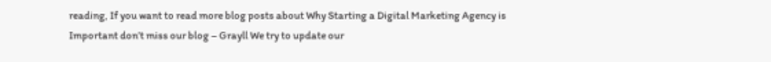reading, If you want to read more blog posts about Why Starting a Digital Marketing Agency is Important don’t miss our blog – Grayll We try to update our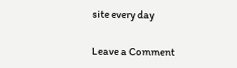site every day

Leave a Comment